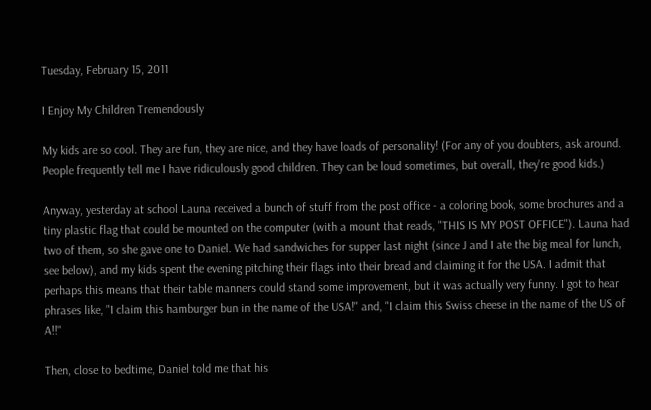Tuesday, February 15, 2011

I Enjoy My Children Tremendously

My kids are so cool. They are fun, they are nice, and they have loads of personality! (For any of you doubters, ask around. People frequently tell me I have ridiculously good children. They can be loud sometimes, but overall, they're good kids.)

Anyway, yesterday at school Launa received a bunch of stuff from the post office - a coloring book, some brochures and a tiny plastic flag that could be mounted on the computer (with a mount that reads, "THIS IS MY POST OFFICE"). Launa had two of them, so she gave one to Daniel. We had sandwiches for supper last night (since J and I ate the big meal for lunch, see below), and my kids spent the evening pitching their flags into their bread and claiming it for the USA. I admit that perhaps this means that their table manners could stand some improvement, but it was actually very funny. I got to hear phrases like, "I claim this hamburger bun in the name of the USA!" and, "I claim this Swiss cheese in the name of the US of A!!"

Then, close to bedtime, Daniel told me that his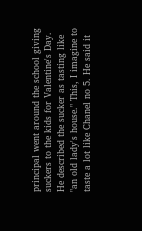principal went around the school giving suckers to the kids for Valentine's Day. He described the sucker as tasting like "an old lady's house." This, I imagine to taste a lot like Chanel no 5. He said it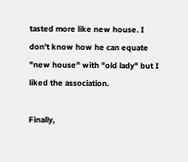tasted more like new house. I don't know how he can equate "new house" with "old lady" but I liked the association.

Finally,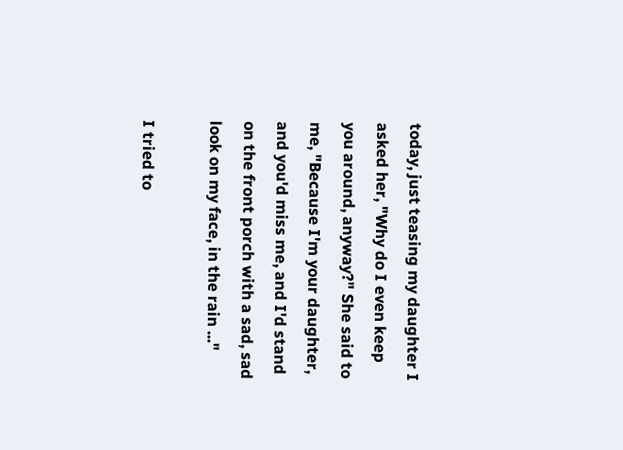today, just teasing my daughter I asked her, "Why do I even keep you around, anyway?" She said to me, "Because I'm your daughter, and you'd miss me, and I'd stand on the front porch with a sad, sad look on my face, in the rain ..."

I tried to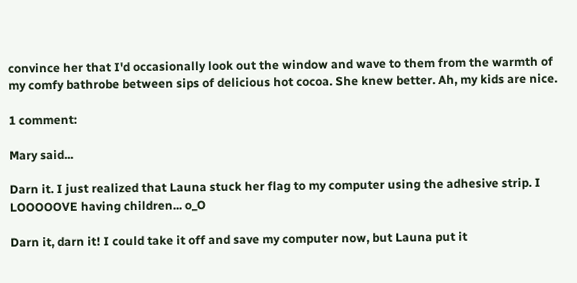convince her that I'd occasionally look out the window and wave to them from the warmth of my comfy bathrobe between sips of delicious hot cocoa. She knew better. Ah, my kids are nice.

1 comment:

Mary said...

Darn it. I just realized that Launa stuck her flag to my computer using the adhesive strip. I LOOOOOVE having children... o_O

Darn it, darn it! I could take it off and save my computer now, but Launa put it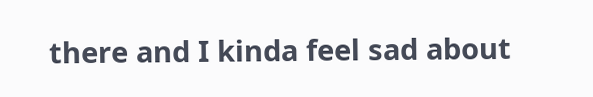there and I kinda feel sad about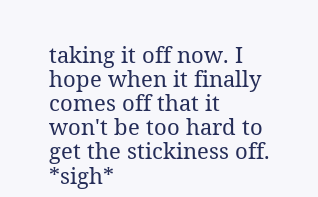taking it off now. I hope when it finally comes off that it won't be too hard to get the stickiness off. *sigh*